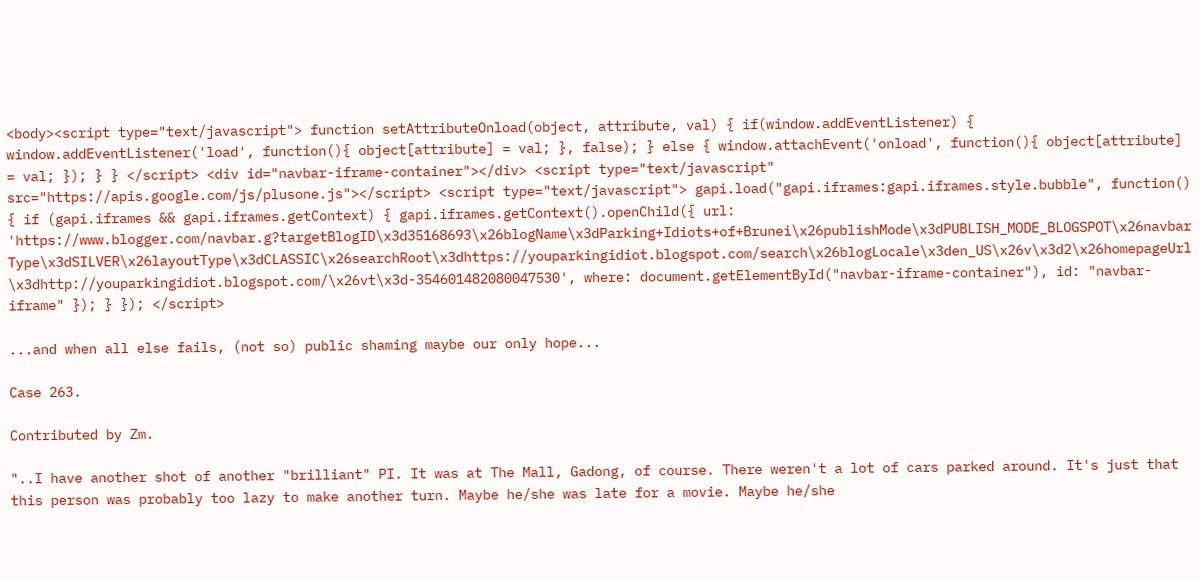<body><script type="text/javascript"> function setAttributeOnload(object, attribute, val) { if(window.addEventListener) { window.addEventListener('load', function(){ object[attribute] = val; }, false); } else { window.attachEvent('onload', function(){ object[attribute] = val; }); } } </script> <div id="navbar-iframe-container"></div> <script type="text/javascript" src="https://apis.google.com/js/plusone.js"></script> <script type="text/javascript"> gapi.load("gapi.iframes:gapi.iframes.style.bubble", function() { if (gapi.iframes && gapi.iframes.getContext) { gapi.iframes.getContext().openChild({ url: 'https://www.blogger.com/navbar.g?targetBlogID\x3d35168693\x26blogName\x3dParking+Idiots+of+Brunei\x26publishMode\x3dPUBLISH_MODE_BLOGSPOT\x26navbarType\x3dSILVER\x26layoutType\x3dCLASSIC\x26searchRoot\x3dhttps://youparkingidiot.blogspot.com/search\x26blogLocale\x3den_US\x26v\x3d2\x26homepageUrl\x3dhttp://youparkingidiot.blogspot.com/\x26vt\x3d-354601482080047530', where: document.getElementById("navbar-iframe-container"), id: "navbar-iframe" }); } }); </script>

...and when all else fails, (not so) public shaming maybe our only hope...

Case 263.

Contributed by Zm.

"..I have another shot of another "brilliant" PI. It was at The Mall, Gadong, of course. There weren't a lot of cars parked around. It's just that this person was probably too lazy to make another turn. Maybe he/she was late for a movie. Maybe he/she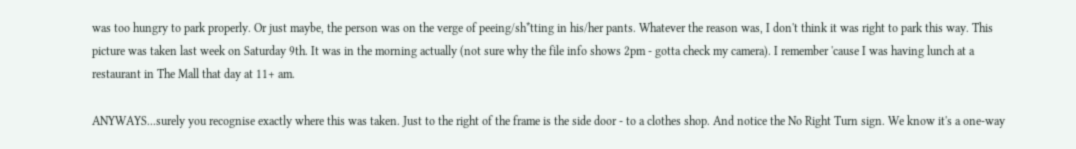was too hungry to park properly. Or just maybe, the person was on the verge of peeing/sh*tting in his/her pants. Whatever the reason was, I don't think it was right to park this way. This picture was taken last week on Saturday 9th. It was in the morning actually (not sure why the file info shows 2pm - gotta check my camera). I remember 'cause I was having lunch at a restaurant in The Mall that day at 11+ am.

ANYWAYS...surely you recognise exactly where this was taken. Just to the right of the frame is the side door - to a clothes shop. And notice the No Right Turn sign. We know it's a one-way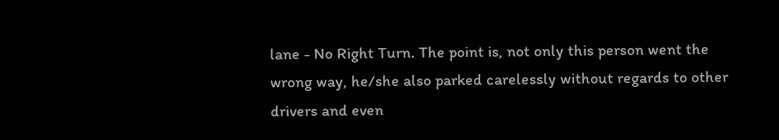lane - No Right Turn. The point is, not only this person went the wrong way, he/she also parked carelessly without regards to other drivers and even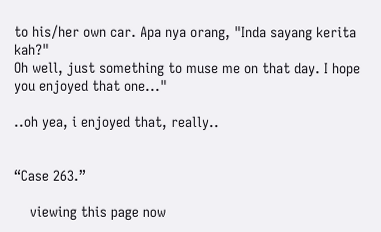to his/her own car. Apa nya orang, "Inda sayang kerita kah?"
Oh well, just something to muse me on that day. I hope you enjoyed that one..."

..oh yea, i enjoyed that, really..


“Case 263.”

    viewing this page now